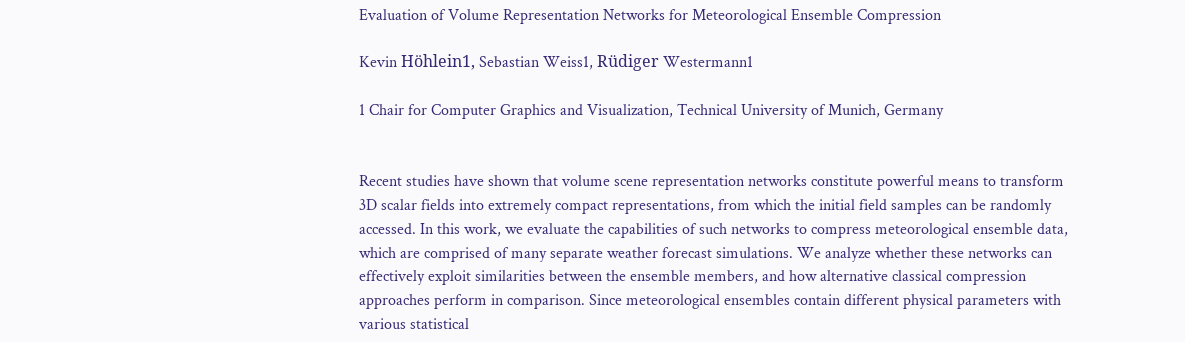Evaluation of Volume Representation Networks for Meteorological Ensemble Compression

Kevin Höhlein1, Sebastian Weiss1, Rüdiger Westermann1

1 Chair for Computer Graphics and Visualization, Technical University of Munich, Germany


Recent studies have shown that volume scene representation networks constitute powerful means to transform 3D scalar fields into extremely compact representations, from which the initial field samples can be randomly accessed. In this work, we evaluate the capabilities of such networks to compress meteorological ensemble data, which are comprised of many separate weather forecast simulations. We analyze whether these networks can effectively exploit similarities between the ensemble members, and how alternative classical compression approaches perform in comparison. Since meteorological ensembles contain different physical parameters with various statistical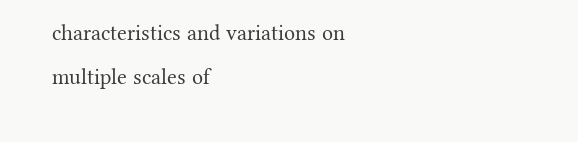characteristics and variations on multiple scales of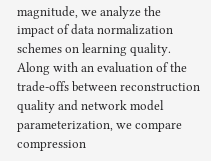magnitude, we analyze the impact of data normalization schemes on learning quality. Along with an evaluation of the trade-offs between reconstruction quality and network model parameterization, we compare compression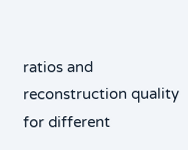ratios and reconstruction quality for different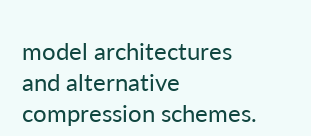model architectures and alternative compression schemes.